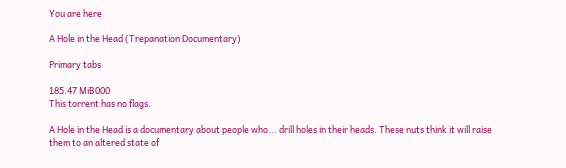You are here

A Hole in the Head (Trepanation Documentary)

Primary tabs

185.47 MiB000
This torrent has no flags.

A Hole in the Head is a documentary about people who... drill holes in their heads. These nuts think it will raise them to an altered state of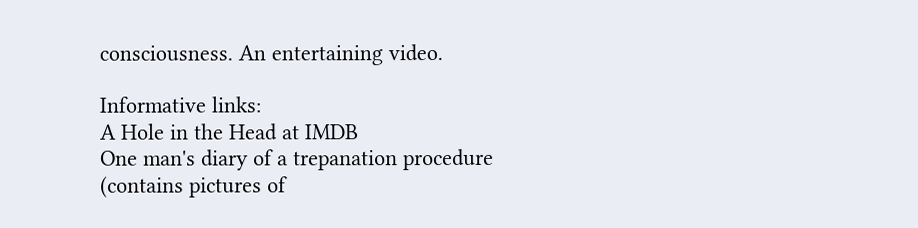consciousness. An entertaining video.

Informative links:
A Hole in the Head at IMDB
One man's diary of a trepanation procedure (contains pictures of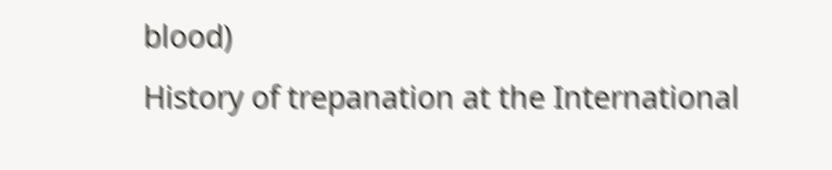blood)
History of trepanation at the International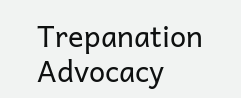Trepanation Advocacy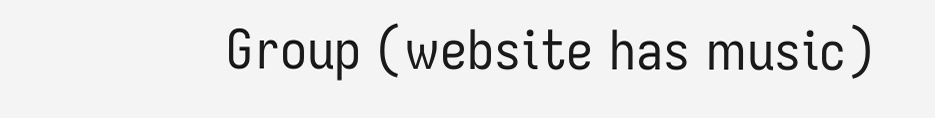Group (website has music)